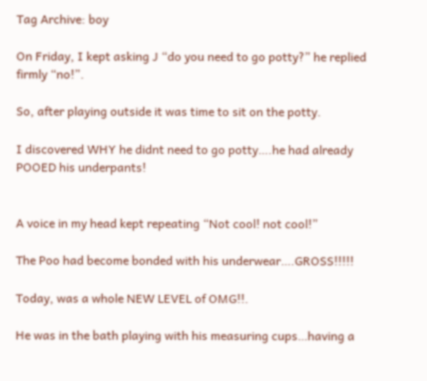Tag Archive: boy

On Friday, I kept asking J “do you need to go potty?” he replied firmly “no!”.

So, after playing outside it was time to sit on the potty.

I discovered WHY he didnt need to go potty….he had already POOED his underpants!


A voice in my head kept repeating “Not cool! not cool!”

The Poo had become bonded with his underwear….GROSS!!!!!

Today, was a whole NEW LEVEL of OMG!!.

He was in the bath playing with his measuring cups…having a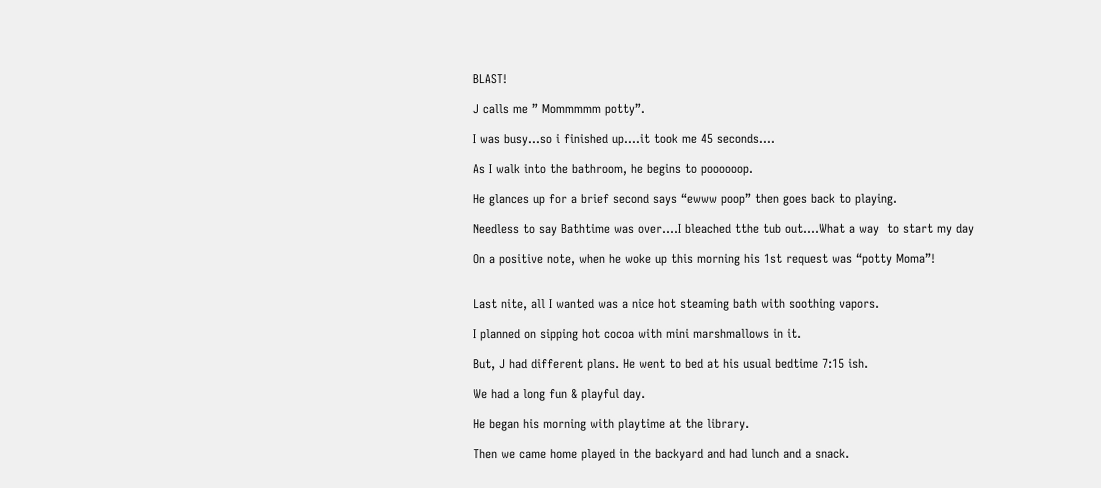BLAST!

J calls me ” Mommmmm potty”.

I was busy…so i finished up….it took me 45 seconds….

As I walk into the bathroom, he begins to poooooop.

He glances up for a brief second says “ewww poop” then goes back to playing.

Needless to say Bathtime was over….I bleached tthe tub out….What a way  to start my day

On a positive note, when he woke up this morning his 1st request was “potty Moma”!


Last nite, all I wanted was a nice hot steaming bath with soothing vapors.

I planned on sipping hot cocoa with mini marshmallows in it.

But, J had different plans. He went to bed at his usual bedtime 7:15 ish.

We had a long fun & playful day.

He began his morning with playtime at the library.

Then we came home played in the backyard and had lunch and a snack.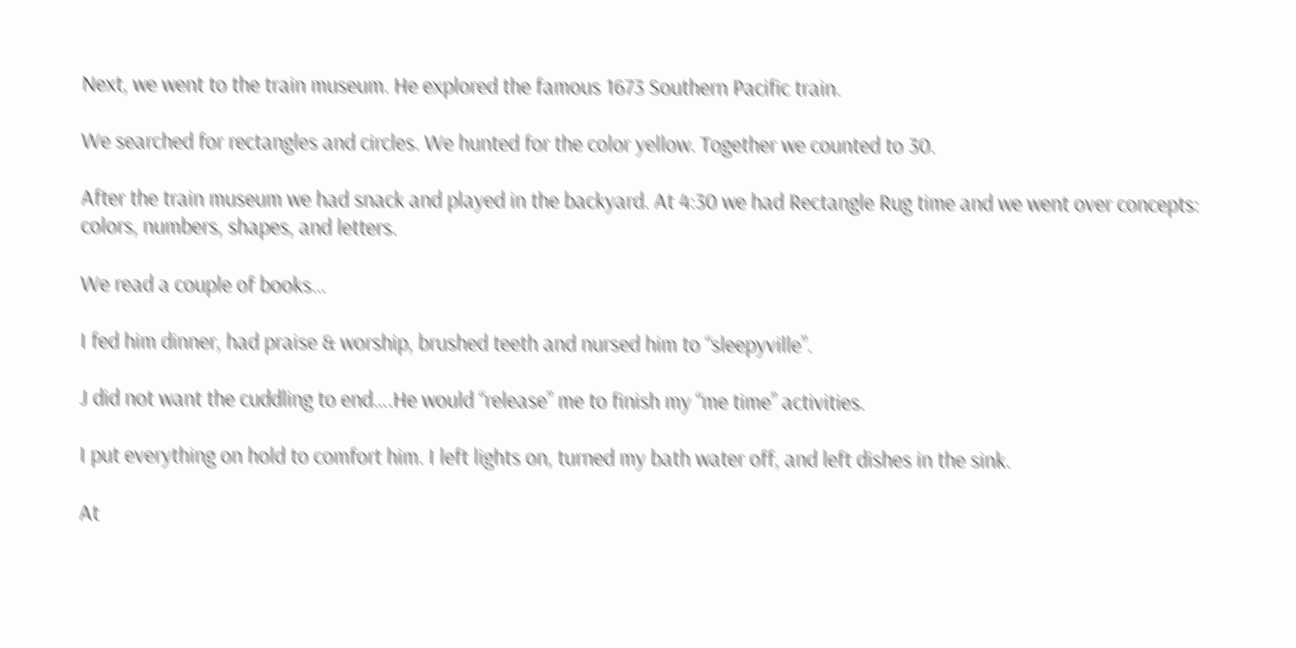Next, we went to the train museum. He explored the famous 1673 Southern Pacific train.

We searched for rectangles and circles. We hunted for the color yellow. Together we counted to 30.

After the train museum we had snack and played in the backyard. At 4:30 we had Rectangle Rug time and we went over concepts: colors, numbers, shapes, and letters.

We read a couple of books…

I fed him dinner, had praise & worship, brushed teeth and nursed him to “sleepyville”.

J did not want the cuddling to end….He would “release” me to finish my “me time” activities.

I put everything on hold to comfort him. I left lights on, turned my bath water off, and left dishes in the sink.

At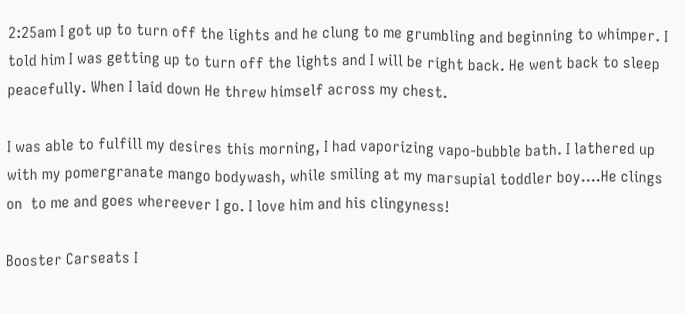2:25am I got up to turn off the lights and he clung to me grumbling and beginning to whimper. I told him I was getting up to turn off the lights and I will be right back. He went back to sleep peacefully. When I laid down He threw himself across my chest.

I was able to fulfill my desires this morning, I had vaporizing vapo-bubble bath. I lathered up with my pomergranate mango bodywash, while smiling at my marsupial toddler boy….He clings on  to me and goes whereever I go. I love him and his clingyness!

Booster Carseats I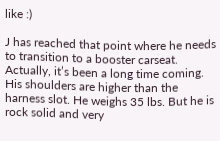like :)

J has reached that point where he needs to transition to a booster carseat. Actually, it’s been a long time coming. His shoulders are higher than the harness slot. He weighs 35 lbs. But he is rock solid and very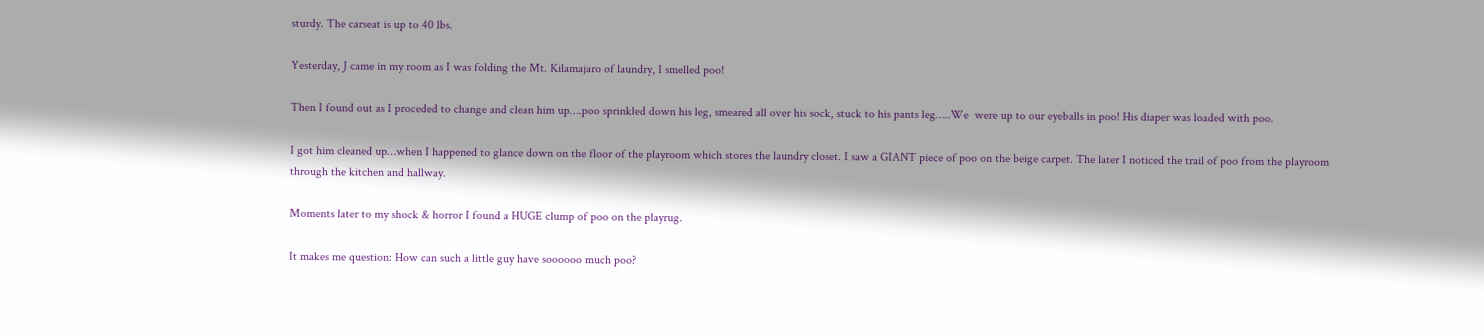sturdy. The carseat is up to 40 lbs.

Yesterday, J came in my room as I was folding the Mt. Kilamajaro of laundry, I smelled poo!

Then I found out as I proceded to change and clean him up….poo sprinkled down his leg, smeared all over his sock, stuck to his pants leg…..We  were up to our eyeballs in poo! His diaper was loaded with poo.

I got him cleaned up…when I happened to glance down on the floor of the playroom which stores the laundry closet. I saw a GIANT piece of poo on the beige carpet. The later I noticed the trail of poo from the playroom through the kitchen and hallway.

Moments later to my shock & horror I found a HUGE clump of poo on the playrug.

It makes me question: How can such a little guy have soooooo much poo?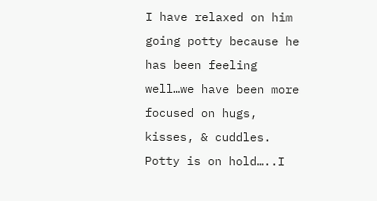I have relaxed on him going potty because he has been feeling well…we have been more focused on hugs, kisses, & cuddles. Potty is on hold…..I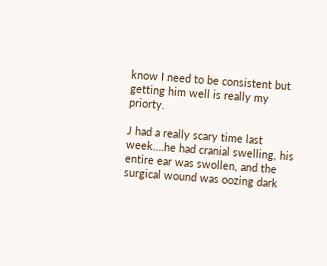know I need to be consistent but getting him well is really my priorty.

J had a really scary time last week….he had cranial swelling, his entire ear was swollen, and the surgical wound was oozing dark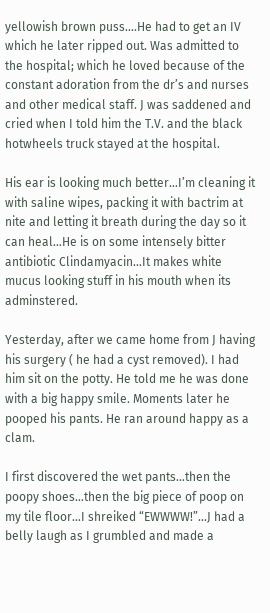yellowish brown puss….He had to get an IV which he later ripped out. Was admitted to the hospital; which he loved because of the constant adoration from the dr’s and nurses and other medical staff. J was saddened and cried when I told him the T.V. and the black hotwheels truck stayed at the hospital.

His ear is looking much better…I’m cleaning it with saline wipes, packing it with bactrim at nite and letting it breath during the day so it can heal…He is on some intensely bitter antibiotic Clindamyacin…It makes white mucus looking stuff in his mouth when its adminstered.

Yesterday, after we came home from J having his surgery ( he had a cyst removed). I had him sit on the potty. He told me he was done with a big happy smile. Moments later he pooped his pants. He ran around happy as a clam.

I first discovered the wet pants…then the poopy shoes…then the big piece of poop on my tile floor…I shreiked “EWWWW!”…J had a belly laugh as I grumbled and made a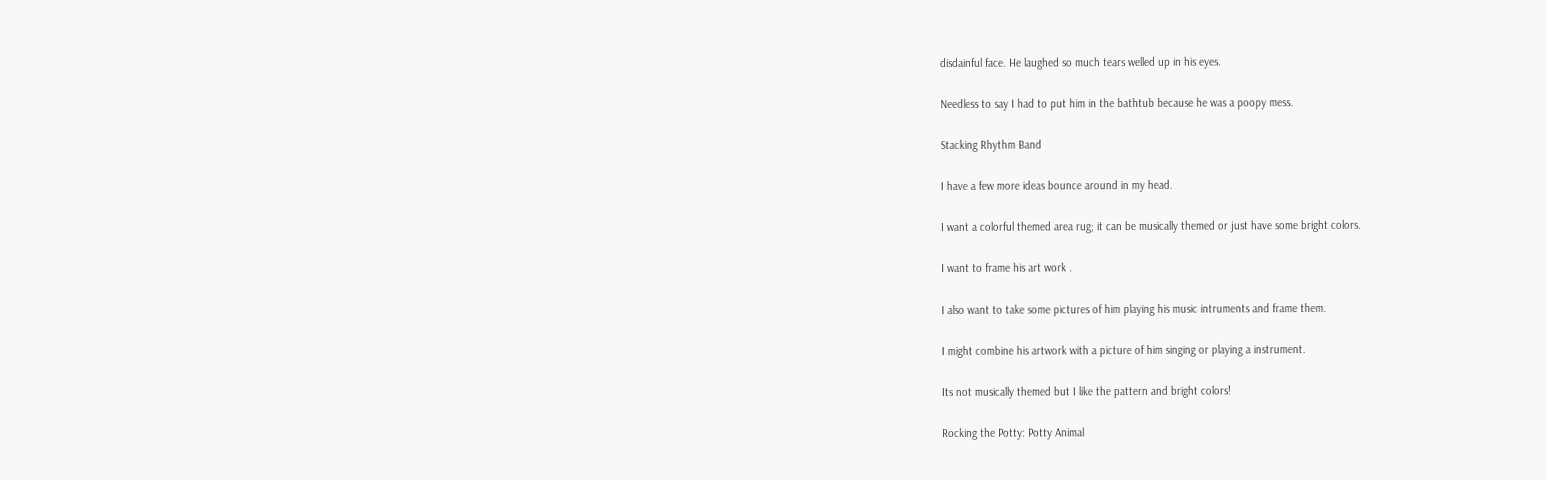disdainful face. He laughed so much tears welled up in his eyes.

Needless to say I had to put him in the bathtub because he was a poopy mess.

Stacking Rhythm Band

I have a few more ideas bounce around in my head.

I want a colorful themed area rug; it can be musically themed or just have some bright colors.

I want to frame his art work .

I also want to take some pictures of him playing his music intruments and frame them.

I might combine his artwork with a picture of him singing or playing a instrument.

Its not musically themed but I like the pattern and bright colors!

Rocking the Potty: Potty Animal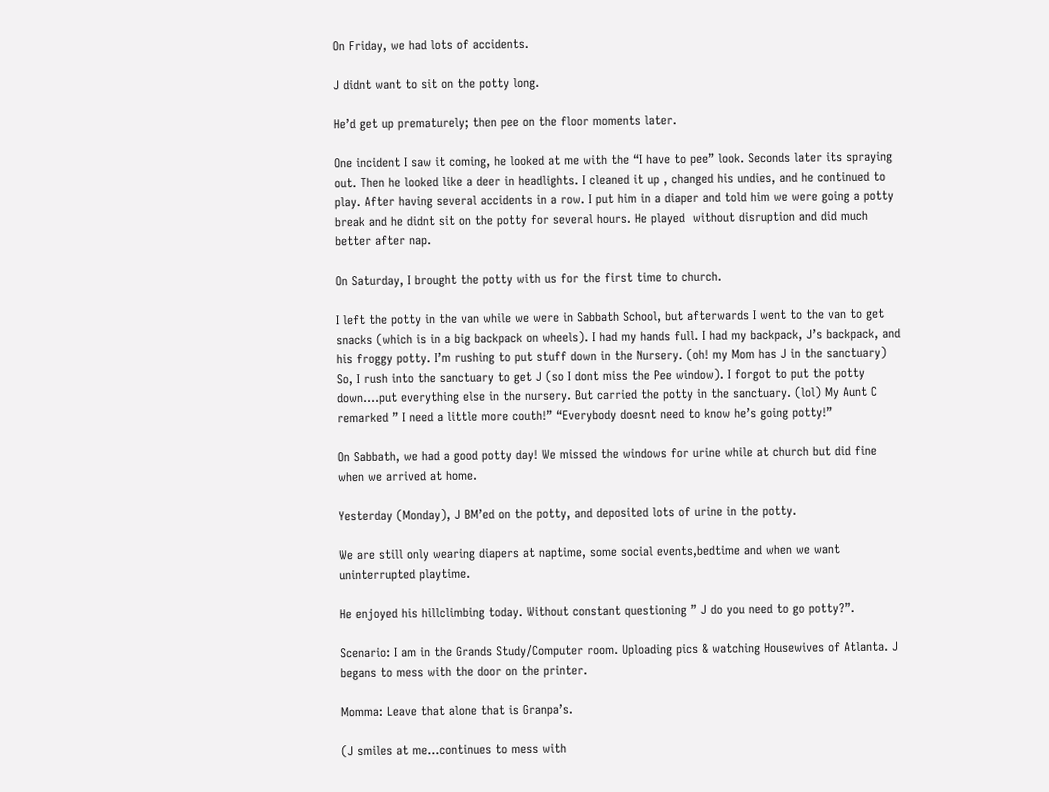On Friday, we had lots of accidents.

J didnt want to sit on the potty long.

He’d get up prematurely; then pee on the floor moments later.

One incident I saw it coming, he looked at me with the “I have to pee” look. Seconds later its spraying out. Then he looked like a deer in headlights. I cleaned it up , changed his undies, and he continued to play. After having several accidents in a row. I put him in a diaper and told him we were going a potty break and he didnt sit on the potty for several hours. He played  without disruption and did much better after nap.

On Saturday, I brought the potty with us for the first time to church.

I left the potty in the van while we were in Sabbath School, but afterwards I went to the van to get snacks (which is in a big backpack on wheels). I had my hands full. I had my backpack, J’s backpack, and his froggy potty. I’m rushing to put stuff down in the Nursery. (oh! my Mom has J in the sanctuary) So, I rush into the sanctuary to get J (so I dont miss the Pee window). I forgot to put the potty down….put everything else in the nursery. But carried the potty in the sanctuary. (lol) My Aunt C remarked ” I need a little more couth!” “Everybody doesnt need to know he’s going potty!”

On Sabbath, we had a good potty day! We missed the windows for urine while at church but did fine when we arrived at home.

Yesterday (Monday), J BM’ed on the potty, and deposited lots of urine in the potty.

We are still only wearing diapers at naptime, some social events,bedtime and when we want uninterrupted playtime.

He enjoyed his hillclimbing today. Without constant questioning ” J do you need to go potty?”.

Scenario: I am in the Grands Study/Computer room. Uploading pics & watching Housewives of Atlanta. J begans to mess with the door on the printer.

Momma: Leave that alone that is Granpa’s.

(J smiles at me…continues to mess with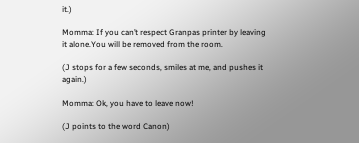it.)

Momma: If you can’t respect Granpas printer by leaving it alone.You will be removed from the room.

(J stops for a few seconds, smiles at me, and pushes it again.)

Momma: Ok, you have to leave now!

(J points to the word Canon)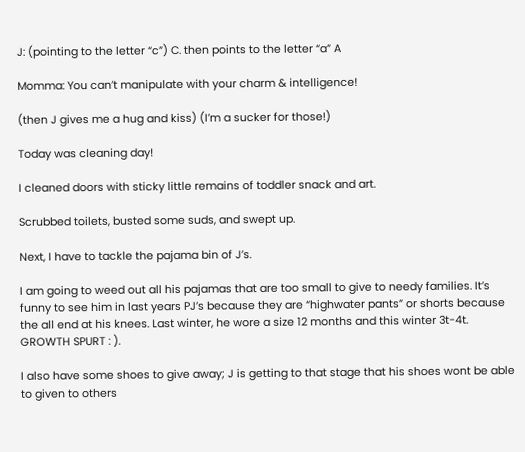J: (pointing to the letter “c”) C. then points to the letter “a” A

Momma: You can’t manipulate with your charm & intelligence!

(then J gives me a hug and kiss) (I’m a sucker for those!)

Today was cleaning day!

I cleaned doors with sticky little remains of toddler snack and art.

Scrubbed toilets, busted some suds, and swept up.

Next, I have to tackle the pajama bin of J’s.

I am going to weed out all his pajamas that are too small to give to needy families. It’s funny to see him in last years PJ’s because they are “highwater pants” or shorts because the all end at his knees. Last winter, he wore a size 12 months and this winter 3t-4t. GROWTH SPURT : ).

I also have some shoes to give away; J is getting to that stage that his shoes wont be able to given to others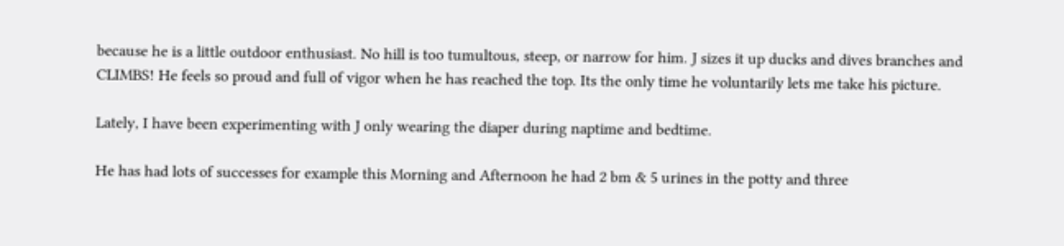because he is a little outdoor enthusiast. No hill is too tumultous, steep, or narrow for him. J sizes it up ducks and dives branches and CLIMBS! He feels so proud and full of vigor when he has reached the top. Its the only time he voluntarily lets me take his picture.

Lately, I have been experimenting with J only wearing the diaper during naptime and bedtime.

He has had lots of successes for example this Morning and Afternoon he had 2 bm & 5 urines in the potty and three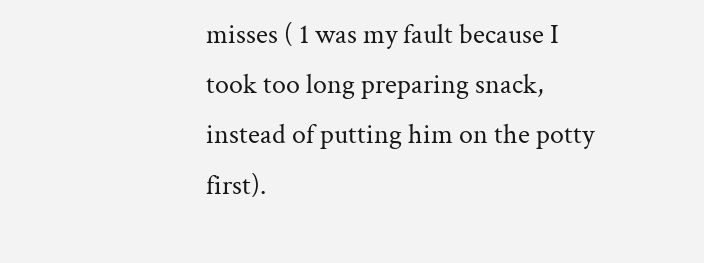misses ( 1 was my fault because I took too long preparing snack, instead of putting him on the potty first).